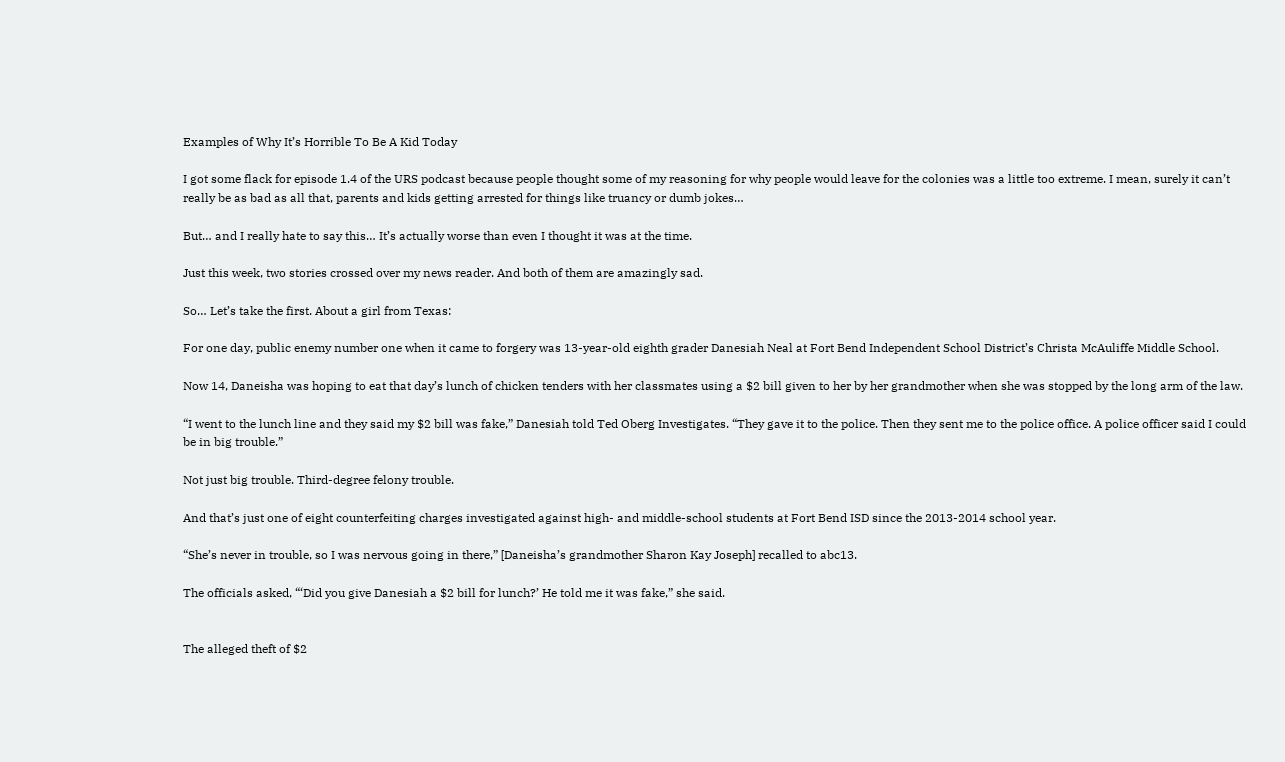Examples of Why It’s Horrible To Be A Kid Today

I got some flack for episode 1.4 of the URS podcast because people thought some of my reasoning for why people would leave for the colonies was a little too extreme. I mean, surely it can’t really be as bad as all that, parents and kids getting arrested for things like truancy or dumb jokes…

But… and I really hate to say this… It’s actually worse than even I thought it was at the time.

Just this week, two stories crossed over my news reader. And both of them are amazingly sad.

So… Let’s take the first. About a girl from Texas:

For one day, public enemy number one when it came to forgery was 13-year-old eighth grader Danesiah Neal at Fort Bend Independent School District’s Christa McAuliffe Middle School.

Now 14, Daneisha was hoping to eat that day’s lunch of chicken tenders with her classmates using a $2 bill given to her by her grandmother when she was stopped by the long arm of the law.

“I went to the lunch line and they said my $2 bill was fake,” Danesiah told Ted Oberg Investigates. “They gave it to the police. Then they sent me to the police office. A police officer said I could be in big trouble.”

Not just big trouble. Third-degree felony trouble.

And that’s just one of eight counterfeiting charges investigated against high- and middle-school students at Fort Bend ISD since the 2013-2014 school year.

“She’s never in trouble, so I was nervous going in there,” [Daneisha’s grandmother Sharon Kay Joseph] recalled to abc13.

The officials asked, “‘Did you give Danesiah a $2 bill for lunch?’ He told me it was fake,” she said.


The alleged theft of $2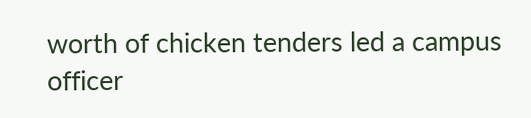worth of chicken tenders led a campus officer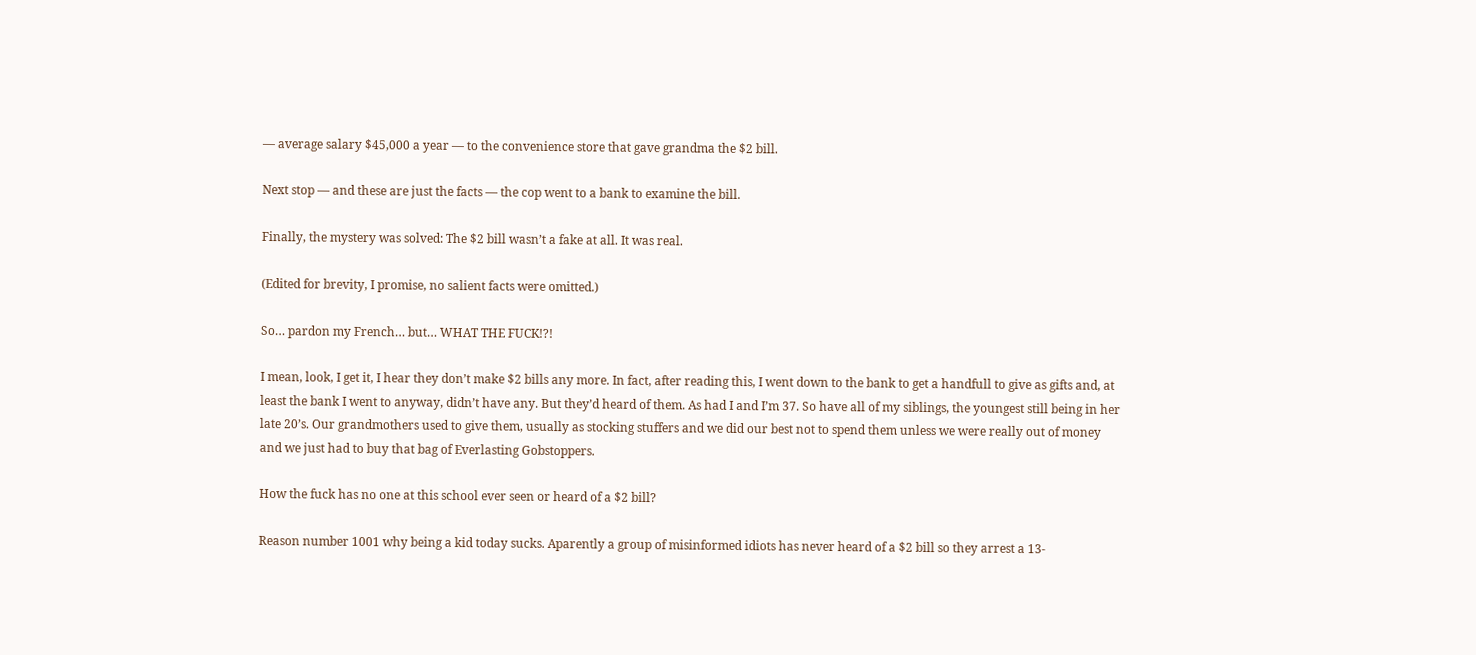— average salary $45,000 a year — to the convenience store that gave grandma the $2 bill.

Next stop — and these are just the facts — the cop went to a bank to examine the bill.

Finally, the mystery was solved: The $2 bill wasn’t a fake at all. It was real.

(Edited for brevity, I promise, no salient facts were omitted.)

So… pardon my French… but… WHAT THE FUCK!?!

I mean, look, I get it, I hear they don’t make $2 bills any more. In fact, after reading this, I went down to the bank to get a handfull to give as gifts and, at least the bank I went to anyway, didn’t have any. But they’d heard of them. As had I and I’m 37. So have all of my siblings, the youngest still being in her late 20’s. Our grandmothers used to give them, usually as stocking stuffers and we did our best not to spend them unless we were really out of money and we just had to buy that bag of Everlasting Gobstoppers.

How the fuck has no one at this school ever seen or heard of a $2 bill?

Reason number 1001 why being a kid today sucks. Aparently a group of misinformed idiots has never heard of a $2 bill so they arrest a 13-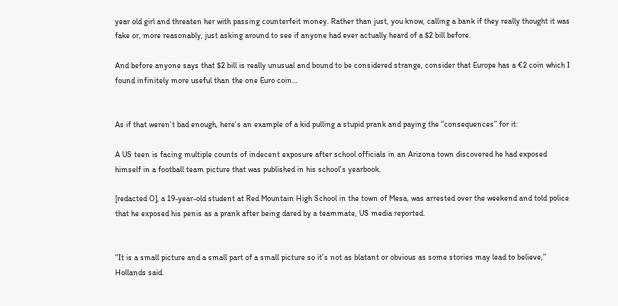year old girl and threaten her with passing counterfeit money. Rather than just, you know, calling a bank if they really thought it was fake or, more reasonably, just asking around to see if anyone had ever actually heard of a $2 bill before.

And before anyone says that $2 bill is really unusual and bound to be considered strange, consider that Europe has a €2 coin which I found infinitely more useful than the one Euro coin…


As if that weren’t bad enough, here’s an example of a kid pulling a stupid prank and paying the “consequences” for it:

A US teen is facing multiple counts of indecent exposure after school officials in an Arizona town discovered he had exposed himself in a football team picture that was published in his school’s yearbook.

[redacted O], a 19-year-old student at Red Mountain High School in the town of Mesa, was arrested over the weekend and told police that he exposed his penis as a prank after being dared by a teammate, US media reported.


“It is a small picture and a small part of a small picture so it’s not as blatant or obvious as some stories may lead to believe,” Hollands said.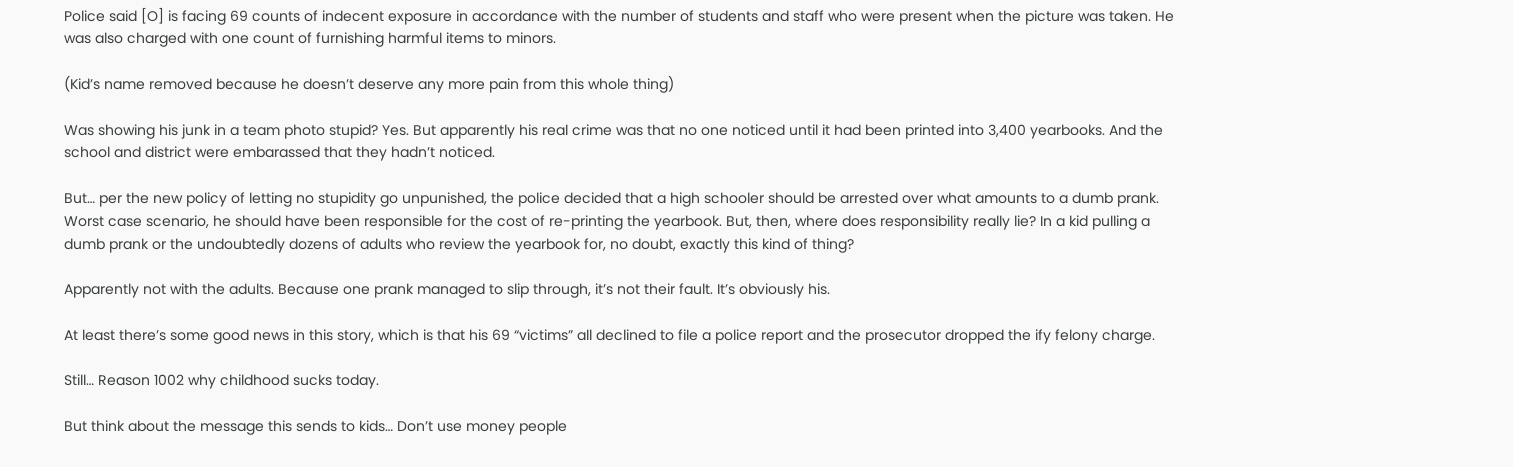Police said [O] is facing 69 counts of indecent exposure in accordance with the number of students and staff who were present when the picture was taken. He was also charged with one count of furnishing harmful items to minors.

(Kid’s name removed because he doesn’t deserve any more pain from this whole thing)

Was showing his junk in a team photo stupid? Yes. But apparently his real crime was that no one noticed until it had been printed into 3,400 yearbooks. And the school and district were embarassed that they hadn’t noticed.

But… per the new policy of letting no stupidity go unpunished, the police decided that a high schooler should be arrested over what amounts to a dumb prank. Worst case scenario, he should have been responsible for the cost of re-printing the yearbook. But, then, where does responsibility really lie? In a kid pulling a dumb prank or the undoubtedly dozens of adults who review the yearbook for, no doubt, exactly this kind of thing?

Apparently not with the adults. Because one prank managed to slip through, it’s not their fault. It’s obviously his.

At least there’s some good news in this story, which is that his 69 “victims” all declined to file a police report and the prosecutor dropped the ify felony charge.

Still… Reason 1002 why childhood sucks today.

But think about the message this sends to kids… Don’t use money people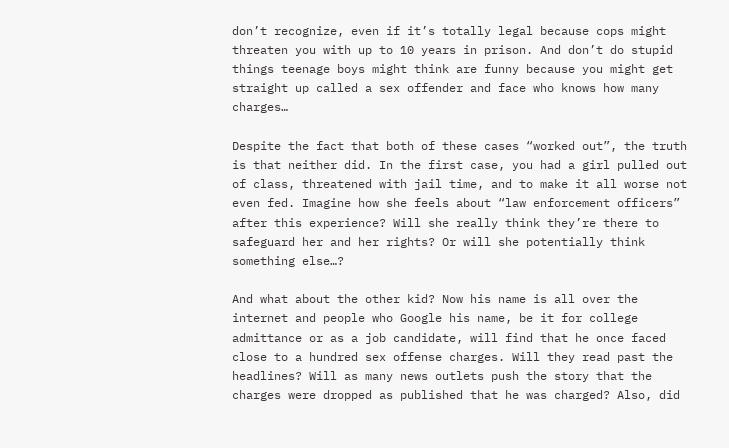don’t recognize, even if it’s totally legal because cops might threaten you with up to 10 years in prison. And don’t do stupid things teenage boys might think are funny because you might get straight up called a sex offender and face who knows how many charges…

Despite the fact that both of these cases “worked out”, the truth is that neither did. In the first case, you had a girl pulled out of class, threatened with jail time, and to make it all worse not even fed. Imagine how she feels about “law enforcement officers” after this experience? Will she really think they’re there to safeguard her and her rights? Or will she potentially think something else…?

And what about the other kid? Now his name is all over the internet and people who Google his name, be it for college admittance or as a job candidate, will find that he once faced close to a hundred sex offense charges. Will they read past the headlines? Will as many news outlets push the story that the charges were dropped as published that he was charged? Also, did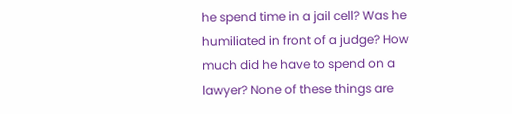he spend time in a jail cell? Was he humiliated in front of a judge? How much did he have to spend on a lawyer? None of these things are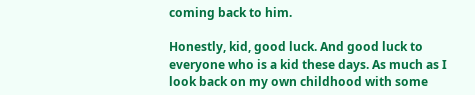coming back to him.

Honestly, kid, good luck. And good luck to everyone who is a kid these days. As much as I look back on my own childhood with some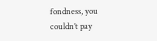fondness, you couldn’t pay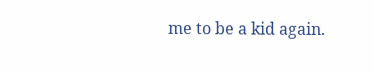me to be a kid again.